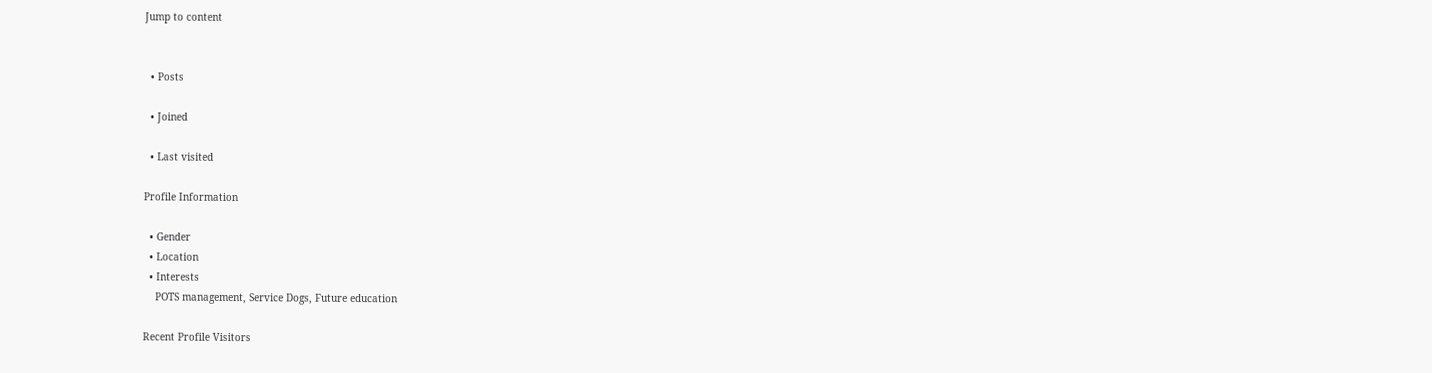Jump to content


  • Posts

  • Joined

  • Last visited

Profile Information

  • Gender
  • Location
  • Interests
    POTS management, Service Dogs, Future education

Recent Profile Visitors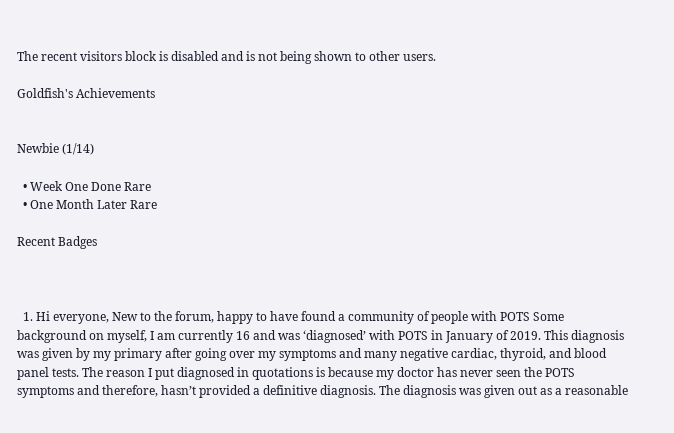The recent visitors block is disabled and is not being shown to other users.

Goldfish's Achievements


Newbie (1/14)

  • Week One Done Rare
  • One Month Later Rare

Recent Badges



  1. Hi everyone, New to the forum, happy to have found a community of people with POTS Some background on myself, I am currently 16 and was ‘diagnosed’ with POTS in January of 2019. This diagnosis was given by my primary after going over my symptoms and many negative cardiac, thyroid, and blood panel tests. The reason I put diagnosed in quotations is because my doctor has never seen the POTS symptoms and therefore, hasn’t provided a definitive diagnosis. The diagnosis was given out as a reasonable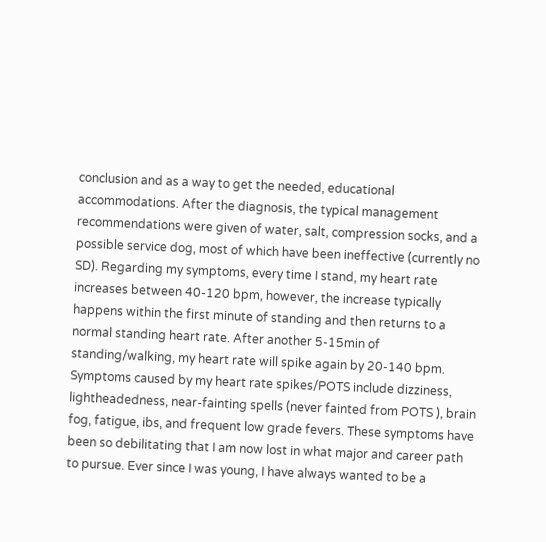conclusion and as a way to get the needed, educational accommodations. After the diagnosis, the typical management recommendations were given of water, salt, compression socks, and a possible service dog, most of which have been ineffective (currently no SD). Regarding my symptoms, every time I stand, my heart rate increases between 40-120 bpm, however, the increase typically happens within the first minute of standing and then returns to a normal standing heart rate. After another 5-15min of standing/walking, my heart rate will spike again by 20-140 bpm. Symptoms caused by my heart rate spikes/POTS include dizziness, lightheadedness, near-fainting spells (never fainted from POTS ), brain fog, fatigue, ibs, and frequent low grade fevers. These symptoms have been so debilitating that I am now lost in what major and career path to pursue. Ever since I was young, I have always wanted to be a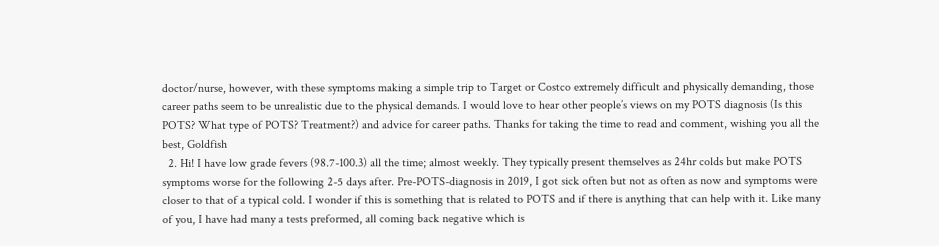doctor/nurse, however, with these symptoms making a simple trip to Target or Costco extremely difficult and physically demanding, those career paths seem to be unrealistic due to the physical demands. I would love to hear other people’s views on my POTS diagnosis (Is this POTS? What type of POTS? Treatment?) and advice for career paths. Thanks for taking the time to read and comment, wishing you all the best, Goldfish
  2. Hi! I have low grade fevers (98.7-100.3) all the time; almost weekly. They typically present themselves as 24hr colds but make POTS symptoms worse for the following 2-5 days after. Pre-POTS-diagnosis in 2019, I got sick often but not as often as now and symptoms were closer to that of a typical cold. I wonder if this is something that is related to POTS and if there is anything that can help with it. Like many of you, I have had many a tests preformed, all coming back negative which is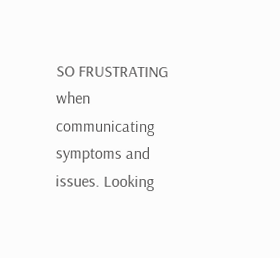SO FRUSTRATING when communicating symptoms and issues. Looking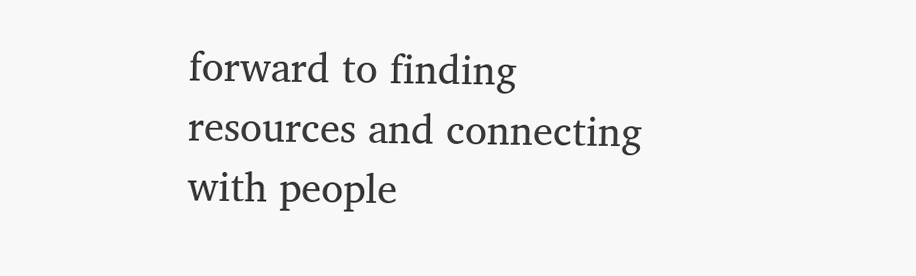forward to finding resources and connecting with people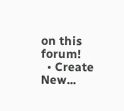on this forum!
  • Create New...